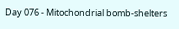Day 076 - Mitochondrial bomb-shelters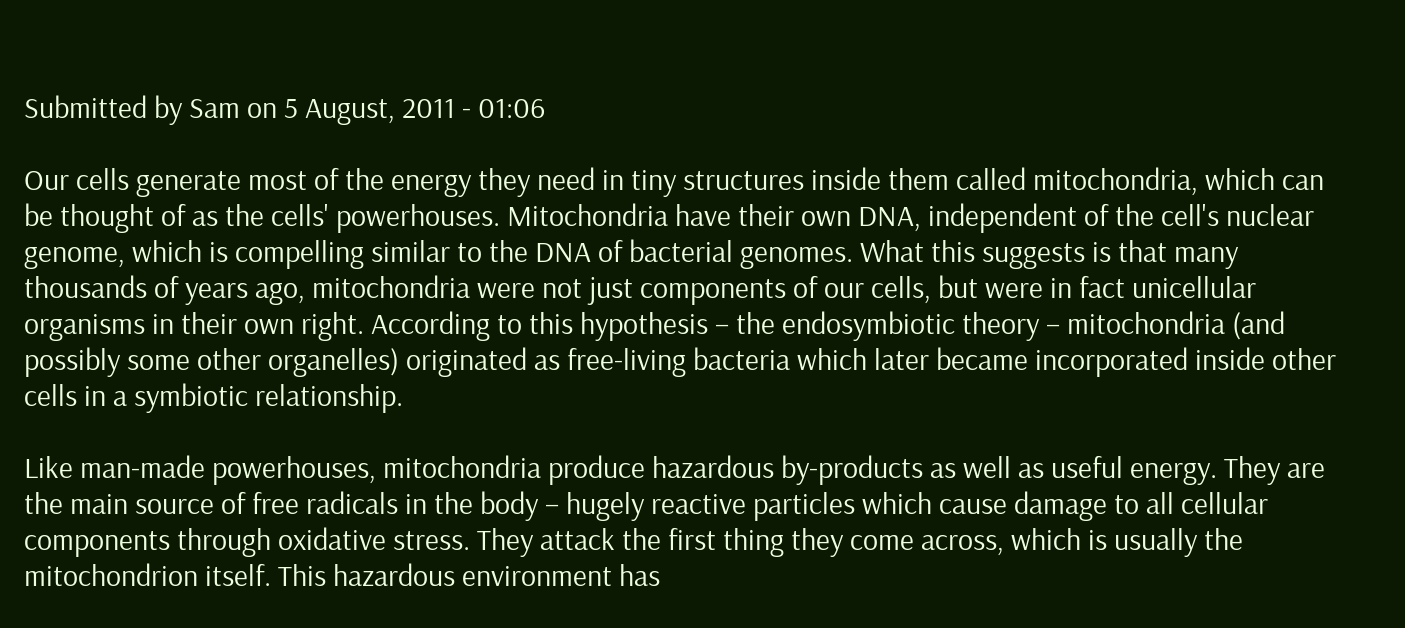Submitted by Sam on 5 August, 2011 - 01:06

Our cells generate most of the energy they need in tiny structures inside them called mitochondria, which can be thought of as the cells' powerhouses. Mitochondria have their own DNA, independent of the cell's nuclear genome, which is compelling similar to the DNA of bacterial genomes. What this suggests is that many thousands of years ago, mitochondria were not just components of our cells, but were in fact unicellular organisms in their own right. According to this hypothesis – the endosymbiotic theory – mitochondria (and possibly some other organelles) originated as free-living bacteria which later became incorporated inside other cells in a symbiotic relationship.

Like man-made powerhouses, mitochondria produce hazardous by-products as well as useful energy. They are the main source of free radicals in the body – hugely reactive particles which cause damage to all cellular components through oxidative stress. They attack the first thing they come across, which is usually the mitochondrion itself. This hazardous environment has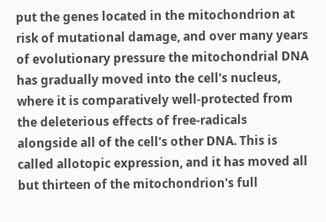put the genes located in the mitochondrion at risk of mutational damage, and over many years of evolutionary pressure the mitochondrial DNA has gradually moved into the cell's nucleus, where it is comparatively well-protected from the deleterious effects of free-radicals alongside all of the cell's other DNA. This is called allotopic expression, and it has moved all but thirteen of the mitochondrion's full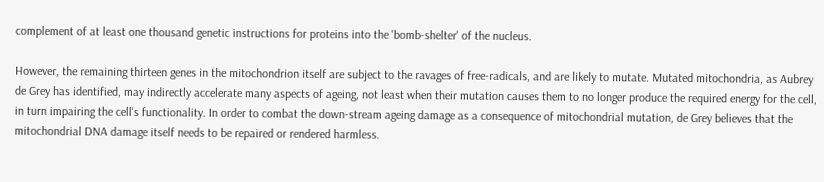complement of at least one thousand genetic instructions for proteins into the 'bomb-shelter' of the nucleus.

However, the remaining thirteen genes in the mitochondrion itself are subject to the ravages of free-radicals, and are likely to mutate. Mutated mitochondria, as Aubrey de Grey has identified, may indirectly accelerate many aspects of ageing, not least when their mutation causes them to no longer produce the required energy for the cell, in turn impairing the cell's functionality. In order to combat the down-stream ageing damage as a consequence of mitochondrial mutation, de Grey believes that the mitochondrial DNA damage itself needs to be repaired or rendered harmless.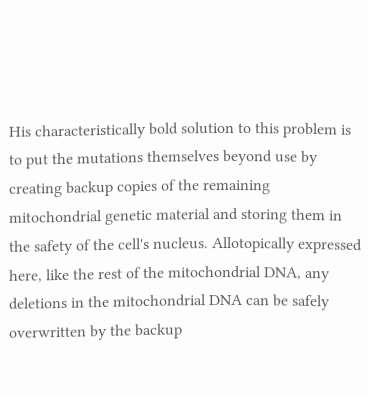His characteristically bold solution to this problem is to put the mutations themselves beyond use by creating backup copies of the remaining mitochondrial genetic material and storing them in the safety of the cell's nucleus. Allotopically expressed here, like the rest of the mitochondrial DNA, any deletions in the mitochondrial DNA can be safely overwritten by the backup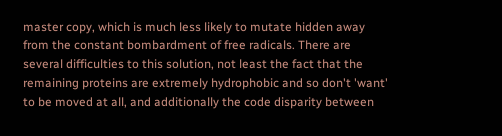master copy, which is much less likely to mutate hidden away from the constant bombardment of free radicals. There are several difficulties to this solution, not least the fact that the remaining proteins are extremely hydrophobic and so don't 'want' to be moved at all, and additionally the code disparity between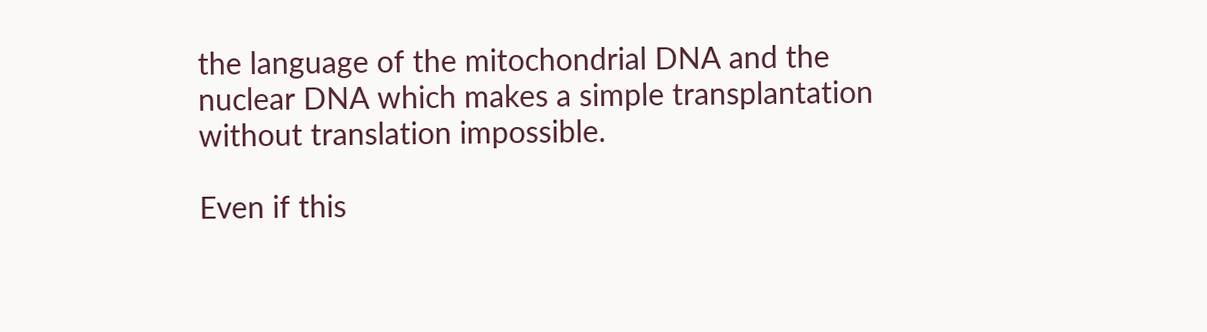the language of the mitochondrial DNA and the nuclear DNA which makes a simple transplantation without translation impossible.

Even if this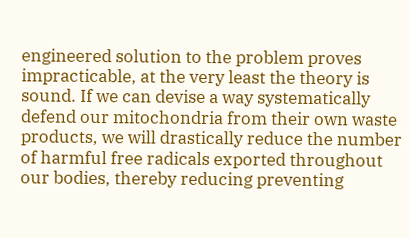engineered solution to the problem proves impracticable, at the very least the theory is sound. If we can devise a way systematically defend our mitochondria from their own waste products, we will drastically reduce the number of harmful free radicals exported throughout our bodies, thereby reducing preventing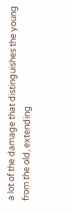a lot of the damage that distinguishes the young from the old, extending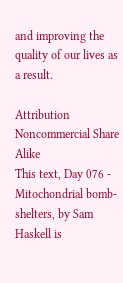and improving the quality of our lives as a result.

Attribution Noncommercial Share Alike
This text, Day 076 - Mitochondrial bomb-shelters, by Sam Haskell is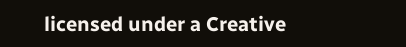licensed under a Creative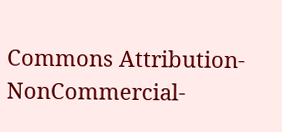Commons Attribution-NonCommercial-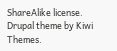ShareAlike license.
Drupal theme by Kiwi Themes.